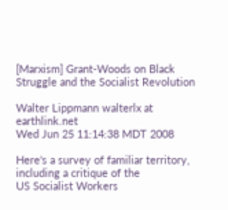[Marxism] Grant-Woods on Black Struggle and the Socialist Revolution

Walter Lippmann walterlx at earthlink.net
Wed Jun 25 11:14:38 MDT 2008

Here's a survey of familiar territory, including a critique of the
US Socialist Workers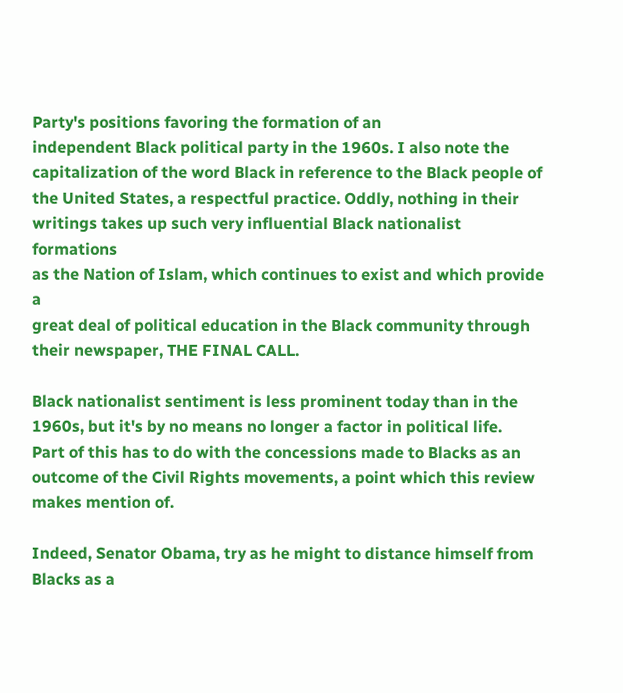Party's positions favoring the formation of an
independent Black political party in the 1960s. I also note the
capitalization of the word Black in reference to the Black people of
the United States, a respectful practice. Oddly, nothing in their
writings takes up such very influential Black nationalist formations
as the Nation of Islam, which continues to exist and which provide a
great deal of political education in the Black community through
their newspaper, THE FINAL CALL.

Black nationalist sentiment is less prominent today than in the
1960s, but it's by no means no longer a factor in political life.
Part of this has to do with the concessions made to Blacks as an
outcome of the Civil Rights movements, a point which this review
makes mention of.

Indeed, Senator Obama, try as he might to distance himself from
Blacks as a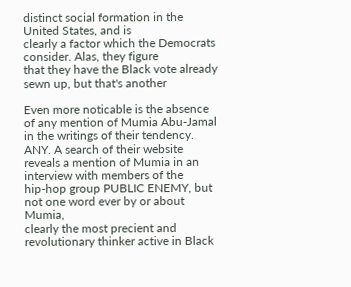distinct social formation in the United States, and is
clearly a factor which the Democrats consider. Alas, they figure
that they have the Black vote already sewn up, but that's another

Even more noticable is the absence of any mention of Mumia Abu-Jamal
in the writings of their tendency. ANY. A search of their website
reveals a mention of Mumia in an interview with members of the
hip-hop group PUBLIC ENEMY, but not one word ever by or about Mumia,
clearly the most precient and revolutionary thinker active in Black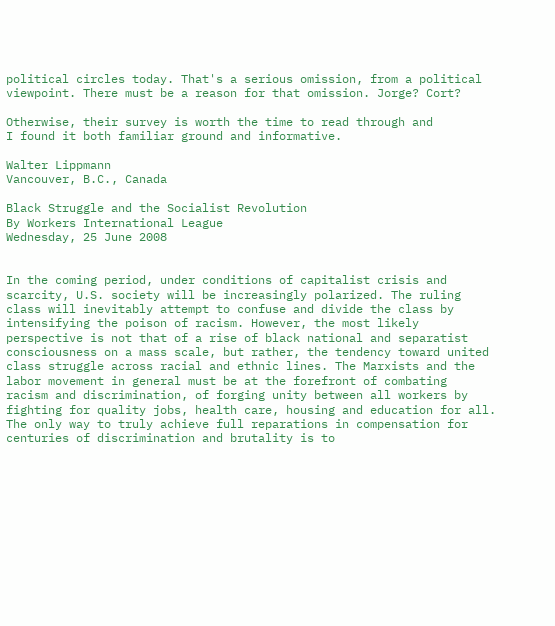political circles today. That's a serious omission, from a political
viewpoint. There must be a reason for that omission. Jorge? Cort?

Otherwise, their survey is worth the time to read through and
I found it both familiar ground and informative.

Walter Lippmann
Vancouver, B.C., Canada

Black Struggle and the Socialist Revolution
By Workers International League
Wednesday, 25 June 2008


In the coming period, under conditions of capitalist crisis and
scarcity, U.S. society will be increasingly polarized. The ruling
class will inevitably attempt to confuse and divide the class by
intensifying the poison of racism. However, the most likely
perspective is not that of a rise of black national and separatist
consciousness on a mass scale, but rather, the tendency toward united
class struggle across racial and ethnic lines. The Marxists and the
labor movement in general must be at the forefront of combating
racism and discrimination, of forging unity between all workers by
fighting for quality jobs, health care, housing and education for all.
The only way to truly achieve full reparations in compensation for
centuries of discrimination and brutality is to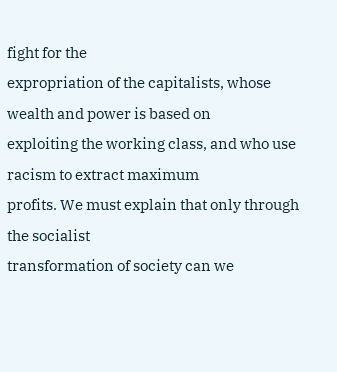fight for the
expropriation of the capitalists, whose wealth and power is based on
exploiting the working class, and who use racism to extract maximum
profits. We must explain that only through the socialist
transformation of society can we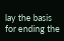lay the basis for ending the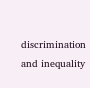discrimination and inequality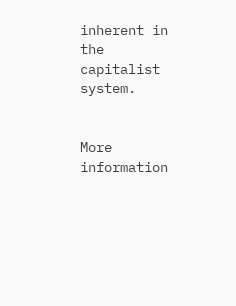inherent in the capitalist system.


More information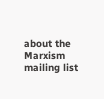about the Marxism mailing list